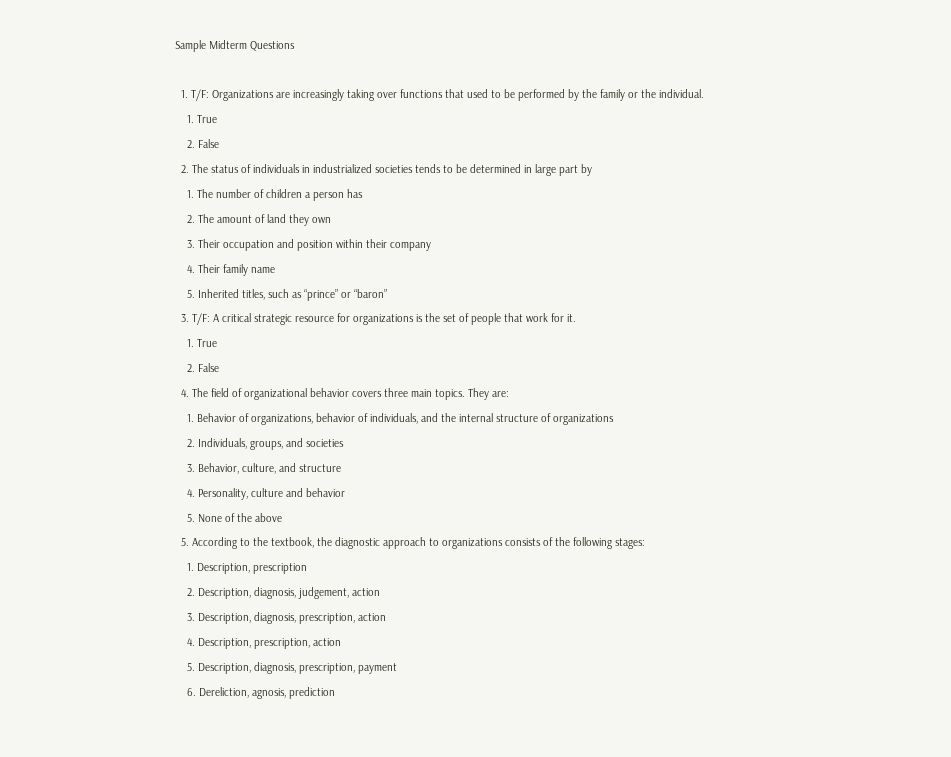Sample Midterm Questions

  1. T/F: Organizations are increasingly taking over functions that used to be performed by the family or the individual.
    1. True
    2. False
  2. The status of individuals in industrialized societies tends to be determined in large part by
    1. The number of children a person has
    2. The amount of land they own
    3. Their occupation and position within their company
    4. Their family name
    5. Inherited titles, such as “prince” or “baron”
  3. T/F: A critical strategic resource for organizations is the set of people that work for it.
    1. True
    2. False
  4. The field of organizational behavior covers three main topics. They are:
    1. Behavior of organizations, behavior of individuals, and the internal structure of organizations
    2. Individuals, groups, and societies
    3. Behavior, culture, and structure
    4. Personality, culture and behavior
    5. None of the above
  5. According to the textbook, the diagnostic approach to organizations consists of the following stages:
    1. Description, prescription
    2. Description, diagnosis, judgement, action
    3. Description, diagnosis, prescription, action
    4. Description, prescription, action
    5. Description, diagnosis, prescription, payment
    6. Dereliction, agnosis, prediction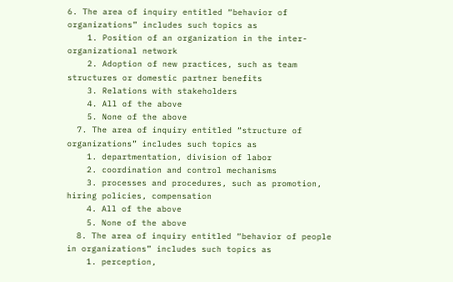6. The area of inquiry entitled “behavior of organizations” includes such topics as
    1. Position of an organization in the inter-organizational network
    2. Adoption of new practices, such as team structures or domestic partner benefits
    3. Relations with stakeholders
    4. All of the above
    5. None of the above
  7. The area of inquiry entitled “structure of organizations” includes such topics as
    1. departmentation, division of labor
    2. coordination and control mechanisms
    3. processes and procedures, such as promotion, hiring policies, compensation
    4. All of the above
    5. None of the above
  8. The area of inquiry entitled “behavior of people in organizations” includes such topics as
    1. perception,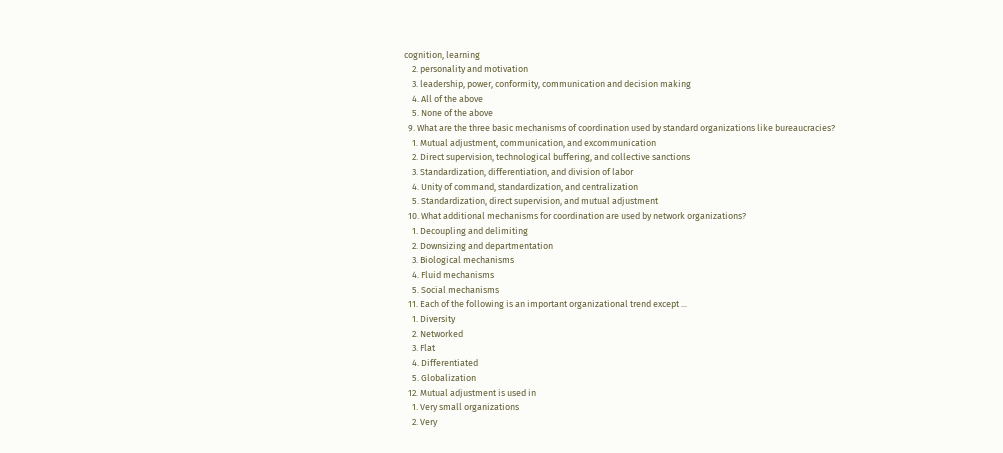cognition, learning
    2. personality and motivation
    3. leadership, power, conformity, communication and decision making
    4. All of the above
    5. None of the above
  9. What are the three basic mechanisms of coordination used by standard organizations like bureaucracies?
    1. Mutual adjustment, communication, and excommunication
    2. Direct supervision, technological buffering, and collective sanctions
    3. Standardization, differentiation, and division of labor
    4. Unity of command, standardization, and centralization
    5. Standardization, direct supervision, and mutual adjustment
  10. What additional mechanisms for coordination are used by network organizations?
    1. Decoupling and delimiting
    2. Downsizing and departmentation
    3. Biological mechanisms
    4. Fluid mechanisms
    5. Social mechanisms
  11. Each of the following is an important organizational trend except ...
    1. Diversity
    2. Networked
    3. Flat
    4. Differentiated
    5. Globalization
  12. Mutual adjustment is used in
    1. Very small organizations
    2. Very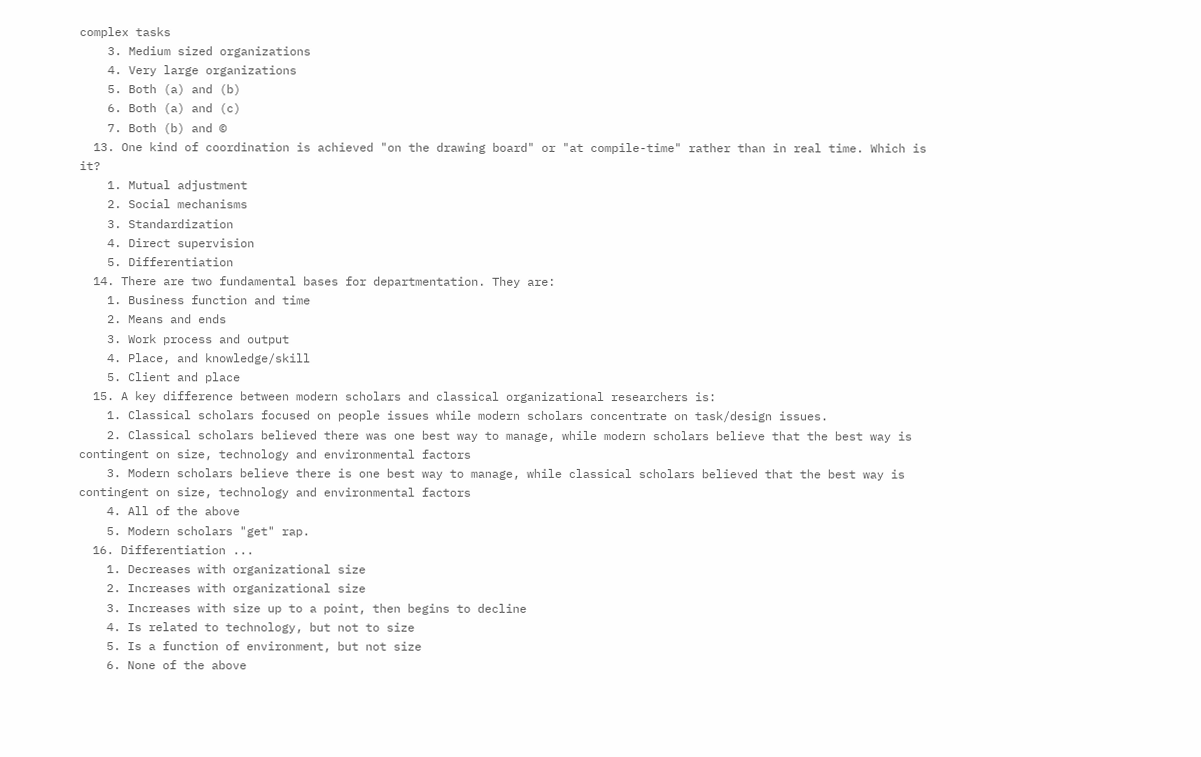complex tasks
    3. Medium sized organizations
    4. Very large organizations
    5. Both (a) and (b)
    6. Both (a) and (c)
    7. Both (b) and ©
  13. One kind of coordination is achieved "on the drawing board" or "at compile-time" rather than in real time. Which is it?
    1. Mutual adjustment
    2. Social mechanisms
    3. Standardization
    4. Direct supervision
    5. Differentiation
  14. There are two fundamental bases for departmentation. They are:
    1. Business function and time
    2. Means and ends
    3. Work process and output
    4. Place, and knowledge/skill
    5. Client and place
  15. A key difference between modern scholars and classical organizational researchers is:
    1. Classical scholars focused on people issues while modern scholars concentrate on task/design issues.
    2. Classical scholars believed there was one best way to manage, while modern scholars believe that the best way is contingent on size, technology and environmental factors
    3. Modern scholars believe there is one best way to manage, while classical scholars believed that the best way is contingent on size, technology and environmental factors
    4. All of the above
    5. Modern scholars "get" rap.
  16. Differentiation ...
    1. Decreases with organizational size
    2. Increases with organizational size
    3. Increases with size up to a point, then begins to decline
    4. Is related to technology, but not to size
    5. Is a function of environment, but not size
    6. None of the above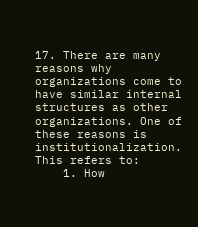17. There are many reasons why organizations come to have similar internal structures as other organizations. One of these reasons is institutionalization. This refers to:
    1. How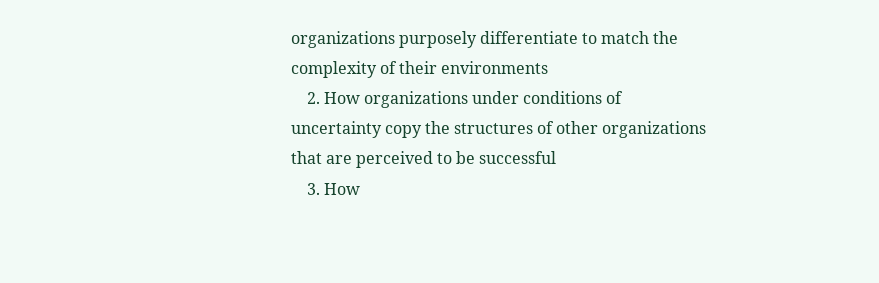organizations purposely differentiate to match the complexity of their environments
    2. How organizations under conditions of uncertainty copy the structures of other organizations that are perceived to be successful
    3. How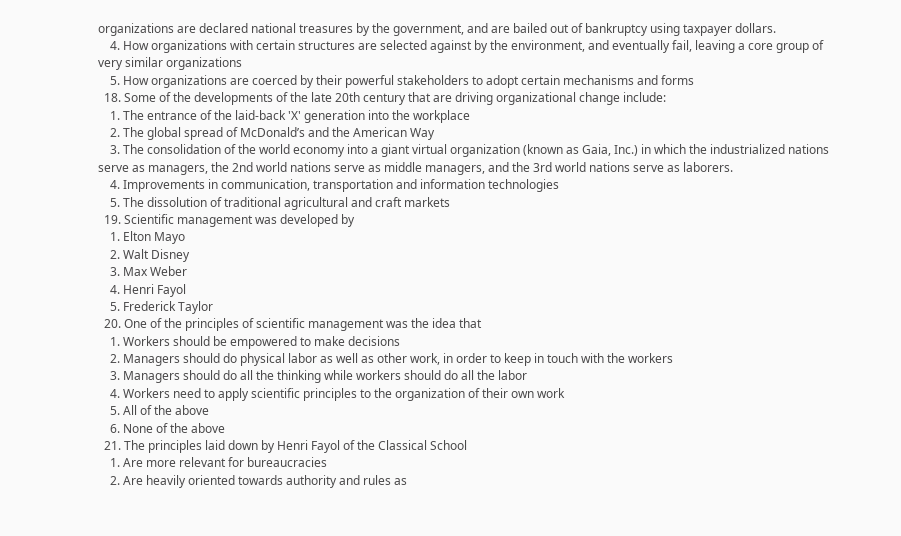organizations are declared national treasures by the government, and are bailed out of bankruptcy using taxpayer dollars.
    4. How organizations with certain structures are selected against by the environment, and eventually fail, leaving a core group of very similar organizations
    5. How organizations are coerced by their powerful stakeholders to adopt certain mechanisms and forms
  18. Some of the developments of the late 20th century that are driving organizational change include:
    1. The entrance of the laid-back 'X' generation into the workplace
    2. The global spread of McDonald’s and the American Way
    3. The consolidation of the world economy into a giant virtual organization (known as Gaia, Inc.) in which the industrialized nations serve as managers, the 2nd world nations serve as middle managers, and the 3rd world nations serve as laborers.
    4. Improvements in communication, transportation and information technologies
    5. The dissolution of traditional agricultural and craft markets
  19. Scientific management was developed by
    1. Elton Mayo
    2. Walt Disney
    3. Max Weber
    4. Henri Fayol
    5. Frederick Taylor
  20. One of the principles of scientific management was the idea that
    1. Workers should be empowered to make decisions
    2. Managers should do physical labor as well as other work, in order to keep in touch with the workers
    3. Managers should do all the thinking while workers should do all the labor
    4. Workers need to apply scientific principles to the organization of their own work
    5. All of the above
    6. None of the above
  21. The principles laid down by Henri Fayol of the Classical School
    1. Are more relevant for bureaucracies
    2. Are heavily oriented towards authority and rules as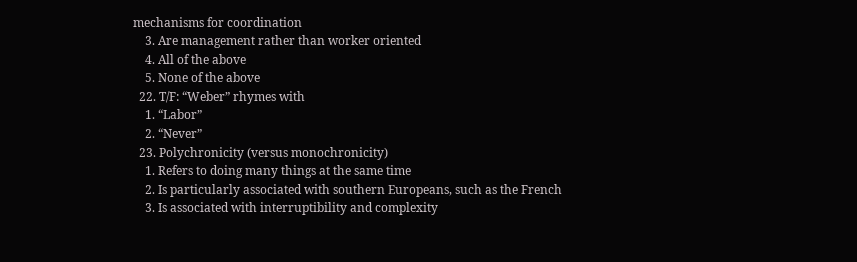mechanisms for coordination
    3. Are management rather than worker oriented
    4. All of the above
    5. None of the above
  22. T/F: “Weber” rhymes with
    1. “Labor”
    2. “Never”
  23. Polychronicity (versus monochronicity)
    1. Refers to doing many things at the same time
    2. Is particularly associated with southern Europeans, such as the French
    3. Is associated with interruptibility and complexity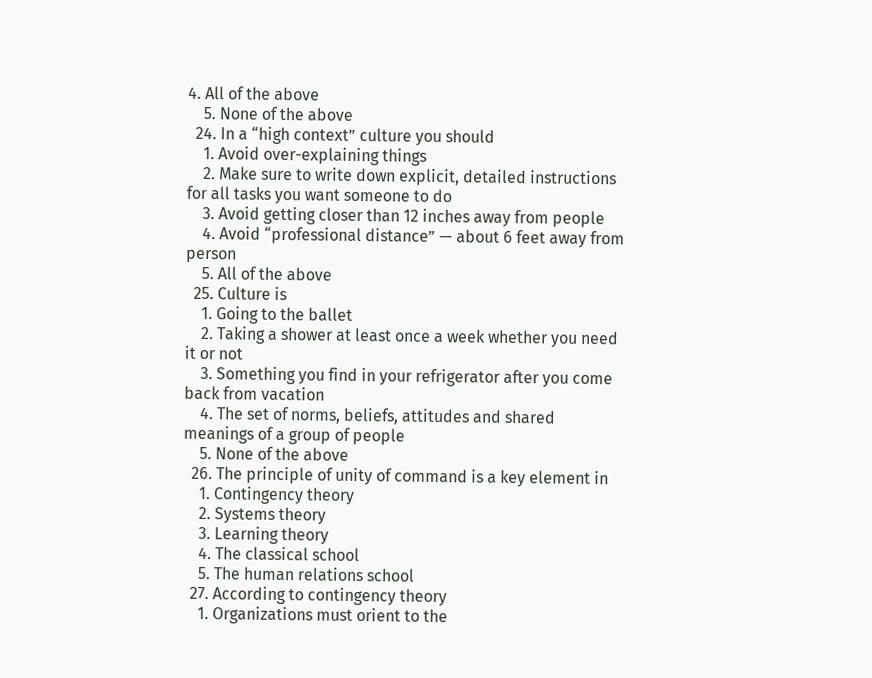4. All of the above
    5. None of the above
  24. In a “high context” culture you should
    1. Avoid over-explaining things
    2. Make sure to write down explicit, detailed instructions for all tasks you want someone to do
    3. Avoid getting closer than 12 inches away from people
    4. Avoid “professional distance” — about 6 feet away from person
    5. All of the above
  25. Culture is
    1. Going to the ballet
    2. Taking a shower at least once a week whether you need it or not
    3. Something you find in your refrigerator after you come back from vacation
    4. The set of norms, beliefs, attitudes and shared meanings of a group of people
    5. None of the above
  26. The principle of unity of command is a key element in
    1. Contingency theory
    2. Systems theory
    3. Learning theory
    4. The classical school
    5. The human relations school
  27. According to contingency theory
    1. Organizations must orient to the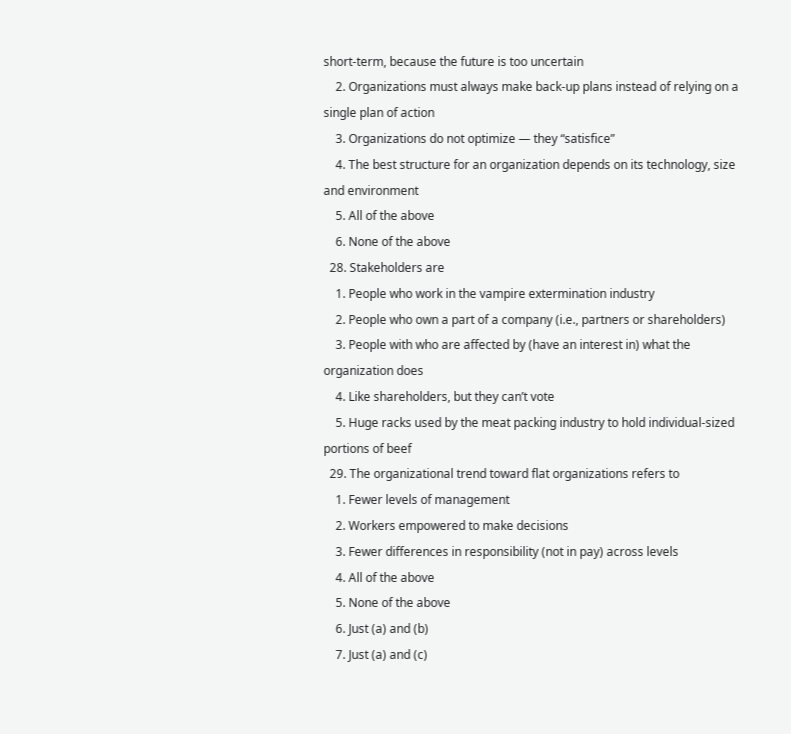short-term, because the future is too uncertain
    2. Organizations must always make back-up plans instead of relying on a single plan of action
    3. Organizations do not optimize — they “satisfice”
    4. The best structure for an organization depends on its technology, size and environment
    5. All of the above
    6. None of the above
  28. Stakeholders are
    1. People who work in the vampire extermination industry
    2. People who own a part of a company (i.e., partners or shareholders)
    3. People with who are affected by (have an interest in) what the organization does
    4. Like shareholders, but they can’t vote
    5. Huge racks used by the meat packing industry to hold individual-sized portions of beef
  29. The organizational trend toward flat organizations refers to
    1. Fewer levels of management
    2. Workers empowered to make decisions
    3. Fewer differences in responsibility (not in pay) across levels
    4. All of the above
    5. None of the above
    6. Just (a) and (b)
    7. Just (a) and (c)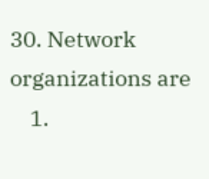30. Network organizations are
    1.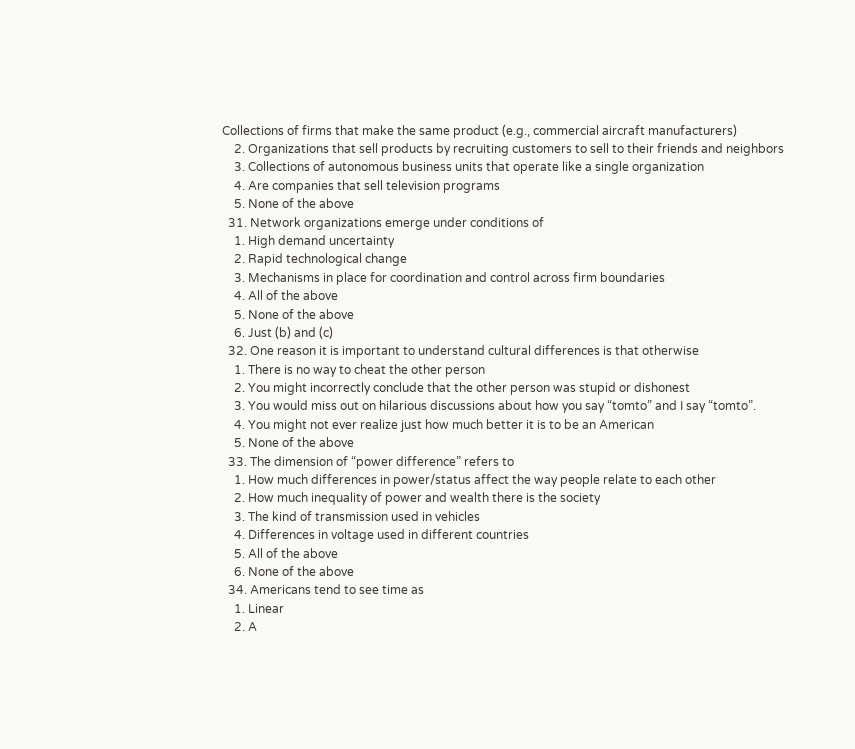Collections of firms that make the same product (e.g., commercial aircraft manufacturers)
    2. Organizations that sell products by recruiting customers to sell to their friends and neighbors
    3. Collections of autonomous business units that operate like a single organization
    4. Are companies that sell television programs
    5. None of the above
  31. Network organizations emerge under conditions of
    1. High demand uncertainty
    2. Rapid technological change
    3. Mechanisms in place for coordination and control across firm boundaries
    4. All of the above
    5. None of the above
    6. Just (b) and (c)
  32. One reason it is important to understand cultural differences is that otherwise
    1. There is no way to cheat the other person
    2. You might incorrectly conclude that the other person was stupid or dishonest
    3. You would miss out on hilarious discussions about how you say “tomto” and I say “tomto”.
    4. You might not ever realize just how much better it is to be an American
    5. None of the above
  33. The dimension of “power difference” refers to
    1. How much differences in power/status affect the way people relate to each other
    2. How much inequality of power and wealth there is the society
    3. The kind of transmission used in vehicles
    4. Differences in voltage used in different countries
    5. All of the above
    6. None of the above
  34. Americans tend to see time as
    1. Linear
    2. A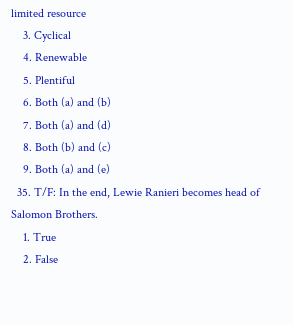limited resource
    3. Cyclical
    4. Renewable
    5. Plentiful
    6. Both (a) and (b)
    7. Both (a) and (d)
    8. Both (b) and (c)
    9. Both (a) and (e)
  35. T/F: In the end, Lewie Ranieri becomes head of Salomon Brothers.
    1. True
    2. False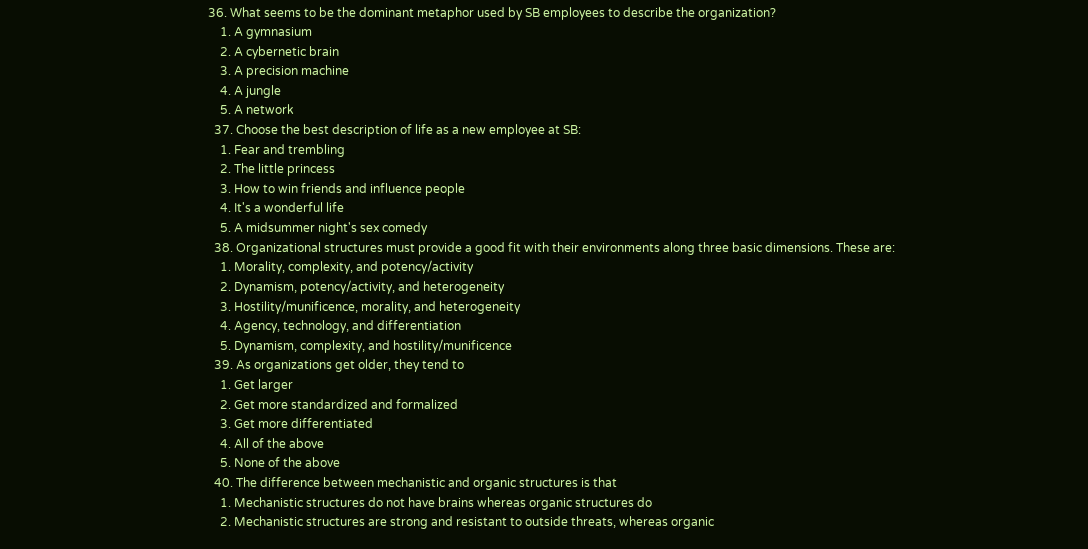36. What seems to be the dominant metaphor used by SB employees to describe the organization?
    1. A gymnasium
    2. A cybernetic brain
    3. A precision machine
    4. A jungle
    5. A network
  37. Choose the best description of life as a new employee at SB:
    1. Fear and trembling
    2. The little princess
    3. How to win friends and influence people
    4. It's a wonderful life
    5. A midsummer night's sex comedy
  38. Organizational structures must provide a good fit with their environments along three basic dimensions. These are:
    1. Morality, complexity, and potency/activity
    2. Dynamism, potency/activity, and heterogeneity
    3. Hostility/munificence, morality, and heterogeneity
    4. Agency, technology, and differentiation
    5. Dynamism, complexity, and hostility/munificence
  39. As organizations get older, they tend to
    1. Get larger
    2. Get more standardized and formalized
    3. Get more differentiated
    4. All of the above
    5. None of the above
  40. The difference between mechanistic and organic structures is that
    1. Mechanistic structures do not have brains whereas organic structures do
    2. Mechanistic structures are strong and resistant to outside threats, whereas organic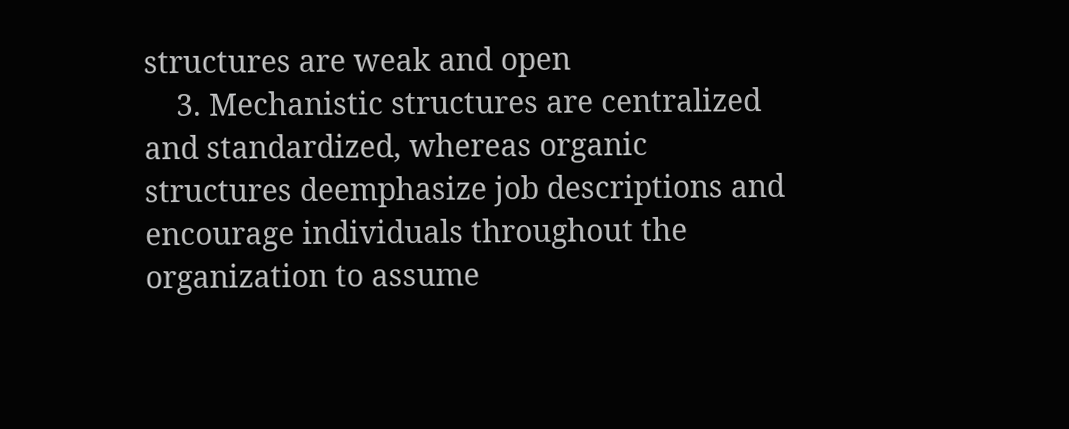structures are weak and open
    3. Mechanistic structures are centralized and standardized, whereas organic structures deemphasize job descriptions and encourage individuals throughout the organization to assume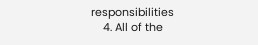responsibilities
    4. All of the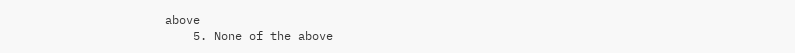above
    5. None of the above